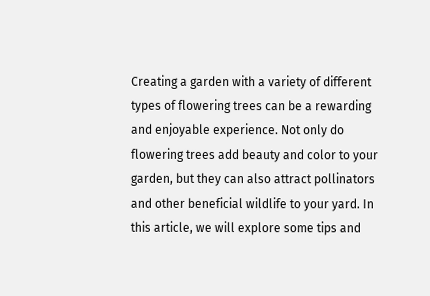Creating a garden with a variety of different types of flowering trees can be a rewarding and enjoyable experience. Not only do flowering trees add beauty and color to your garden, but they can also attract pollinators and other beneficial wildlife to your yard. In this article, we will explore some tips and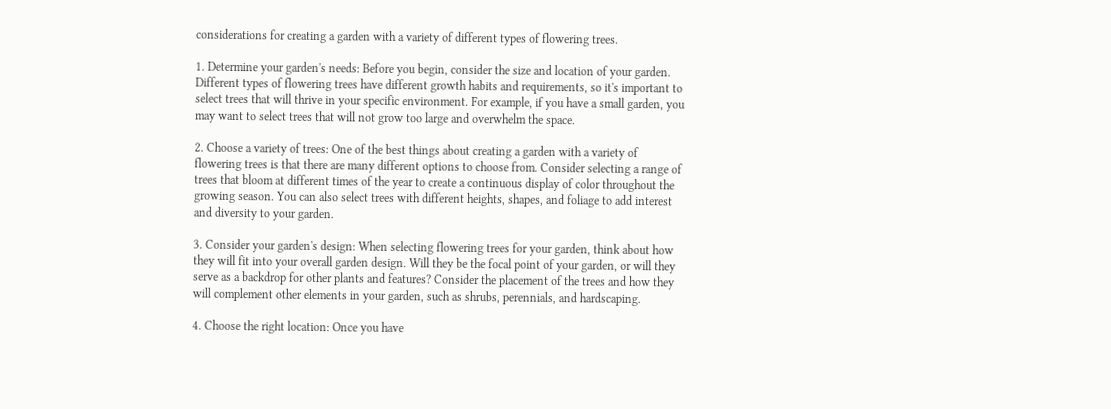considerations for creating a garden with a variety of different types of flowering trees.

1. Determine your garden's needs: Before you begin, consider the size and location of your garden. Different types of flowering trees have different growth habits and requirements, so it's important to select trees that will thrive in your specific environment. For example, if you have a small garden, you may want to select trees that will not grow too large and overwhelm the space.

2. Choose a variety of trees: One of the best things about creating a garden with a variety of flowering trees is that there are many different options to choose from. Consider selecting a range of trees that bloom at different times of the year to create a continuous display of color throughout the growing season. You can also select trees with different heights, shapes, and foliage to add interest and diversity to your garden.

3. Consider your garden's design: When selecting flowering trees for your garden, think about how they will fit into your overall garden design. Will they be the focal point of your garden, or will they serve as a backdrop for other plants and features? Consider the placement of the trees and how they will complement other elements in your garden, such as shrubs, perennials, and hardscaping.

4. Choose the right location: Once you have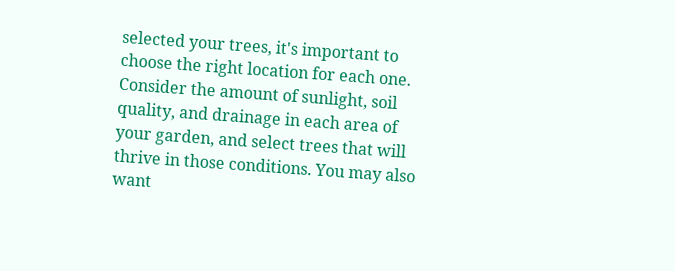selected your trees, it's important to choose the right location for each one. Consider the amount of sunlight, soil quality, and drainage in each area of your garden, and select trees that will thrive in those conditions. You may also want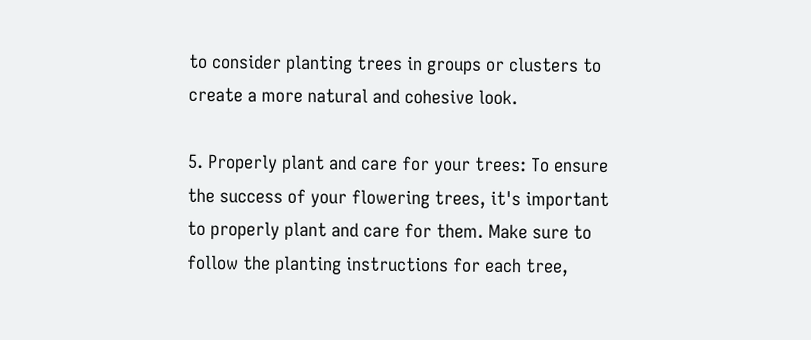to consider planting trees in groups or clusters to create a more natural and cohesive look.

5. Properly plant and care for your trees: To ensure the success of your flowering trees, it's important to properly plant and care for them. Make sure to follow the planting instructions for each tree,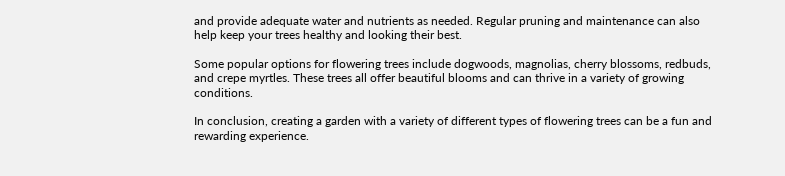and provide adequate water and nutrients as needed. Regular pruning and maintenance can also help keep your trees healthy and looking their best.

Some popular options for flowering trees include dogwoods, magnolias, cherry blossoms, redbuds, and crepe myrtles. These trees all offer beautiful blooms and can thrive in a variety of growing conditions.

In conclusion, creating a garden with a variety of different types of flowering trees can be a fun and rewarding experience.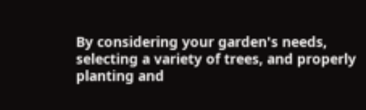By considering your garden's needs, selecting a variety of trees, and properly planting and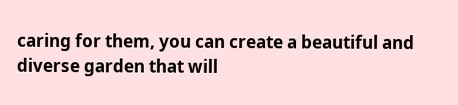caring for them, you can create a beautiful and diverse garden that will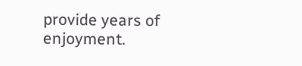provide years of enjoyment.